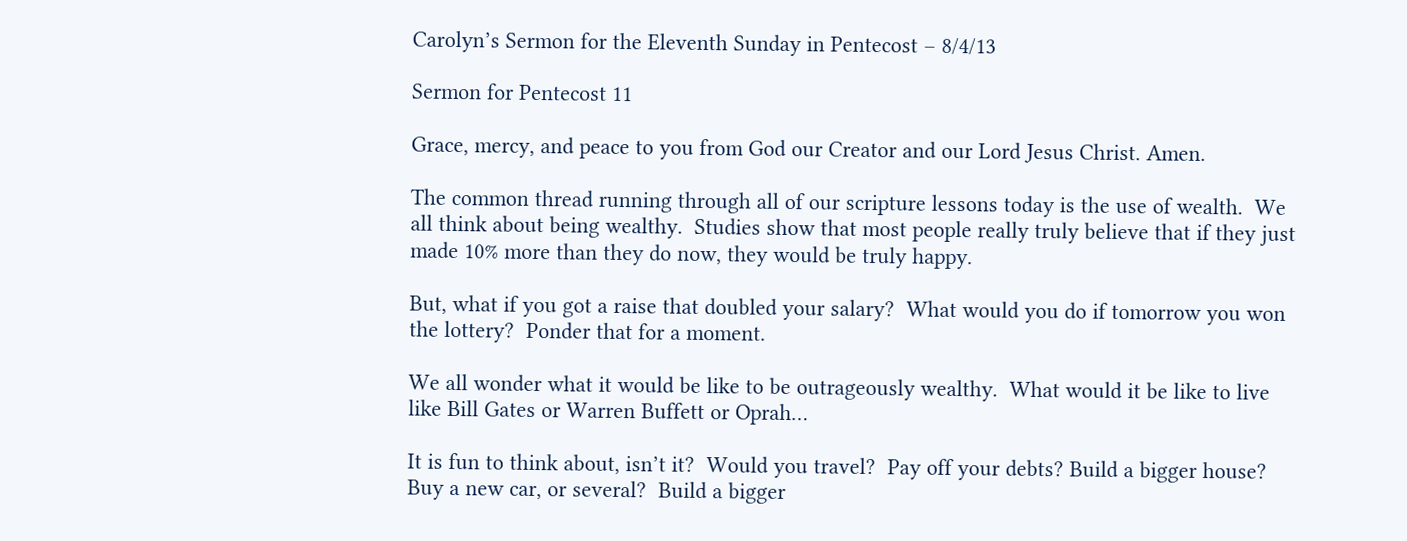Carolyn’s Sermon for the Eleventh Sunday in Pentecost – 8/4/13

Sermon for Pentecost 11

Grace, mercy, and peace to you from God our Creator and our Lord Jesus Christ. Amen.

The common thread running through all of our scripture lessons today is the use of wealth.  We all think about being wealthy.  Studies show that most people really truly believe that if they just made 10% more than they do now, they would be truly happy.

But, what if you got a raise that doubled your salary?  What would you do if tomorrow you won the lottery?  Ponder that for a moment.

We all wonder what it would be like to be outrageously wealthy.  What would it be like to live like Bill Gates or Warren Buffett or Oprah…

It is fun to think about, isn’t it?  Would you travel?  Pay off your debts? Build a bigger house?  Buy a new car, or several?  Build a bigger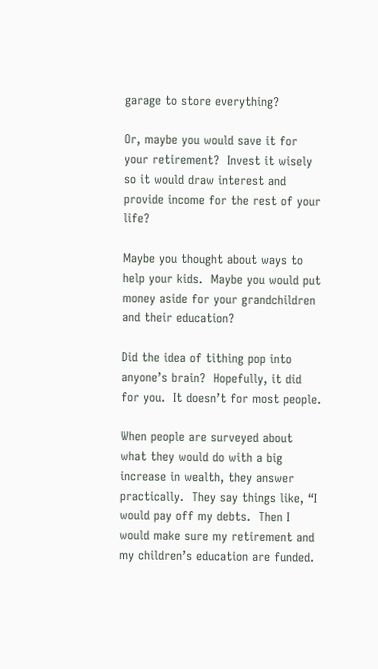garage to store everything?

Or, maybe you would save it for your retirement?  Invest it wisely so it would draw interest and provide income for the rest of your life?

Maybe you thought about ways to help your kids.  Maybe you would put money aside for your grandchildren and their education?

Did the idea of tithing pop into anyone’s brain?  Hopefully, it did for you.  It doesn’t for most people.

When people are surveyed about what they would do with a big increase in wealth, they answer practically.  They say things like, “I would pay off my debts.  Then I would make sure my retirement and my children’s education are funded.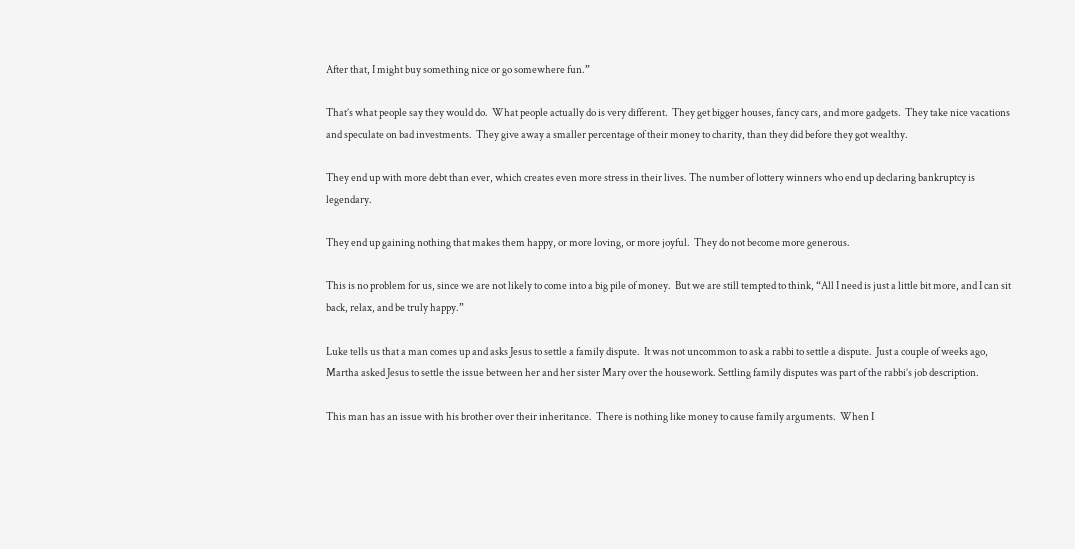After that, I might buy something nice or go somewhere fun.”

That’s what people say they would do.  What people actually do is very different.  They get bigger houses, fancy cars, and more gadgets.  They take nice vacations and speculate on bad investments.  They give away a smaller percentage of their money to charity, than they did before they got wealthy.

They end up with more debt than ever, which creates even more stress in their lives. The number of lottery winners who end up declaring bankruptcy is legendary.

They end up gaining nothing that makes them happy, or more loving, or more joyful.  They do not become more generous.

This is no problem for us, since we are not likely to come into a big pile of money.  But we are still tempted to think, “All I need is just a little bit more, and I can sit back, relax, and be truly happy.”

Luke tells us that a man comes up and asks Jesus to settle a family dispute.  It was not uncommon to ask a rabbi to settle a dispute.  Just a couple of weeks ago, Martha asked Jesus to settle the issue between her and her sister Mary over the housework. Settling family disputes was part of the rabbi’s job description.

This man has an issue with his brother over their inheritance.  There is nothing like money to cause family arguments.  When I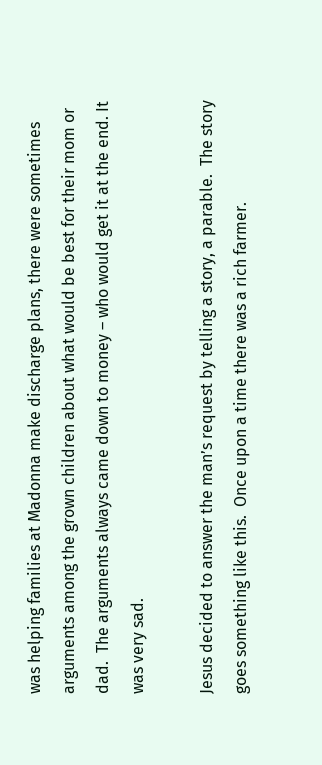was helping families at Madonna make discharge plans, there were sometimes arguments among the grown children about what would be best for their mom or dad.  The arguments always came down to money – who would get it at the end. It was very sad.

Jesus decided to answer the man’s request by telling a story, a parable.  The story goes something like this.  Once upon a time there was a rich farmer.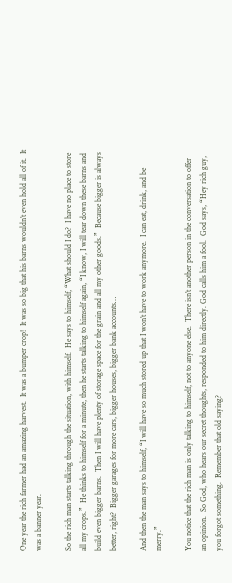One year the rich farmer had an amazing harvest.  It was a bumper crop!  It was so big that his barns wouldn’t even hold all of it.  It was a banner year.

So the rich man starts talking through the situation, with himself.  He says to himself, “What should I do?  I have no place to store all my crops.”  He thinks to himself for a minute, then he starts talking to himself again, “I know, I will tear down these barns and build even bigger barns.  Then I will have plenty of storage space for the grain and all my other goods.”  Because bigger is always better, right?  Bigger garages for more cars, bigger houses, bigger bank accounts…

And then the man says to himself, “I will have so much stored up that I won’t have to work anymore.  I can eat, drink, and be merry.”

You notice that the rich man is only talking to himself, not to anyone else.  There isn’t another person in the conversation to offer an opinion.  So God, who hears our secret thoughts, responded to him directly. God calls him a fool.  God says, “Hey rich guy, you forgot something.  Remember that old saying?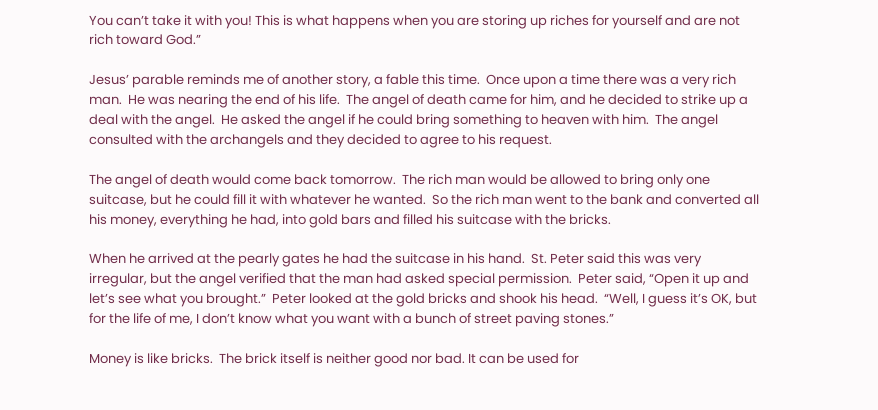You can’t take it with you! This is what happens when you are storing up riches for yourself and are not rich toward God.”

Jesus’ parable reminds me of another story, a fable this time.  Once upon a time there was a very rich man.  He was nearing the end of his life.  The angel of death came for him, and he decided to strike up a deal with the angel.  He asked the angel if he could bring something to heaven with him.  The angel consulted with the archangels and they decided to agree to his request.

The angel of death would come back tomorrow.  The rich man would be allowed to bring only one suitcase, but he could fill it with whatever he wanted.  So the rich man went to the bank and converted all his money, everything he had, into gold bars and filled his suitcase with the bricks.

When he arrived at the pearly gates he had the suitcase in his hand.  St. Peter said this was very irregular, but the angel verified that the man had asked special permission.  Peter said, “Open it up and let’s see what you brought.”  Peter looked at the gold bricks and shook his head.  “Well, I guess it’s OK, but for the life of me, I don’t know what you want with a bunch of street paving stones.”

Money is like bricks.  The brick itself is neither good nor bad. It can be used for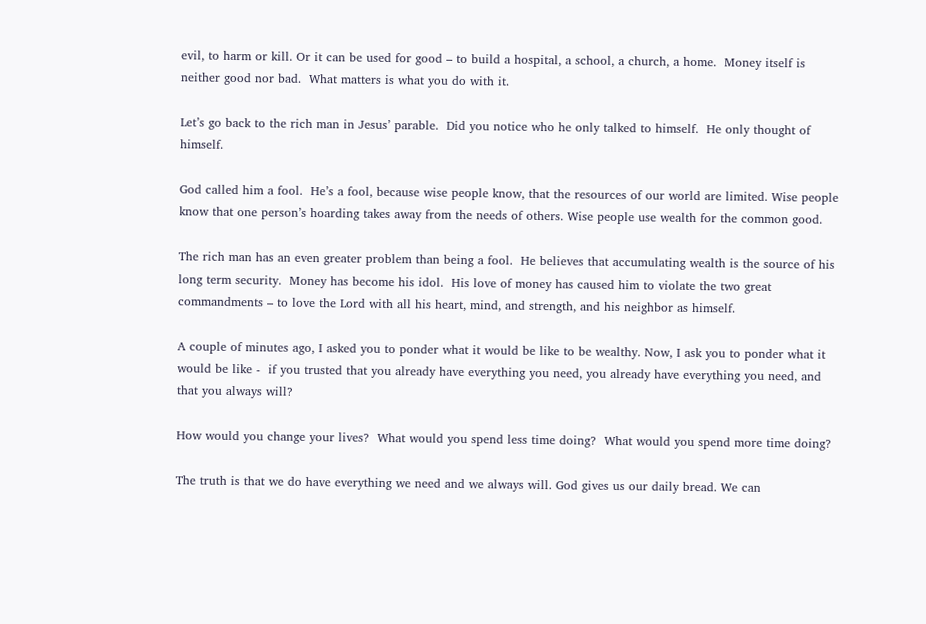evil, to harm or kill. Or it can be used for good – to build a hospital, a school, a church, a home.  Money itself is neither good nor bad.  What matters is what you do with it.

Let’s go back to the rich man in Jesus’ parable.  Did you notice who he only talked to himself.  He only thought of himself.

God called him a fool.  He’s a fool, because wise people know, that the resources of our world are limited. Wise people know that one person’s hoarding takes away from the needs of others. Wise people use wealth for the common good.

The rich man has an even greater problem than being a fool.  He believes that accumulating wealth is the source of his long term security.  Money has become his idol.  His love of money has caused him to violate the two great commandments – to love the Lord with all his heart, mind, and strength, and his neighbor as himself.

A couple of minutes ago, I asked you to ponder what it would be like to be wealthy. Now, I ask you to ponder what it would be like -  if you trusted that you already have everything you need, you already have everything you need, and that you always will?

How would you change your lives?  What would you spend less time doing?  What would you spend more time doing?

The truth is that we do have everything we need and we always will. God gives us our daily bread. We can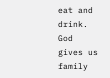eat and drink.  God gives us family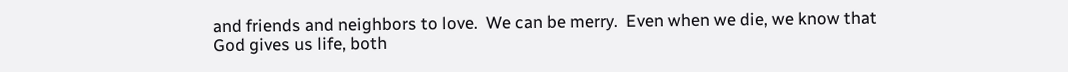and friends and neighbors to love.  We can be merry.  Even when we die, we know that God gives us life, both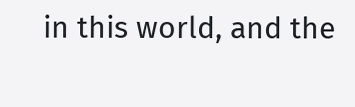in this world, and the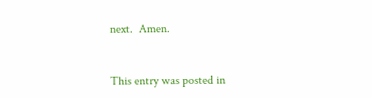next.  Amen.


This entry was posted in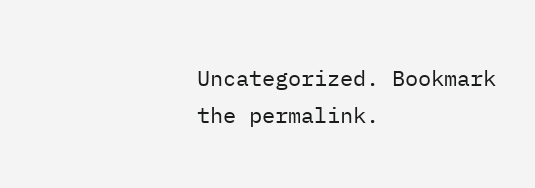Uncategorized. Bookmark the permalink.